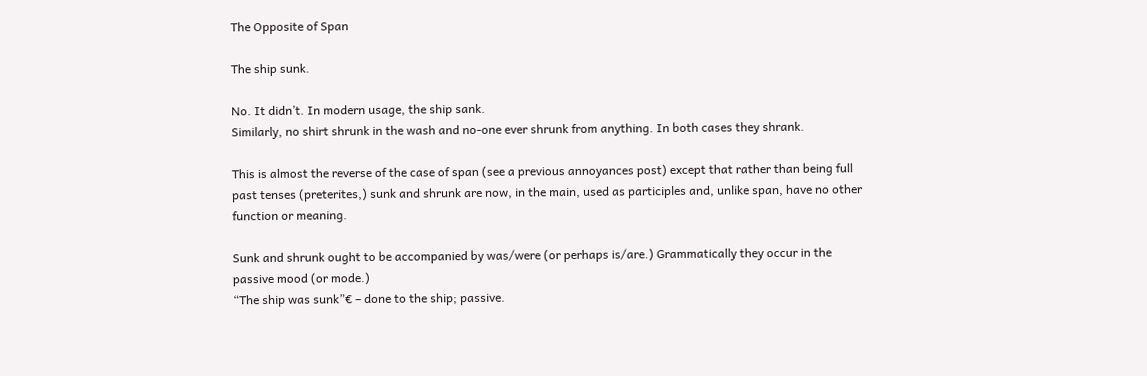The Opposite of Span

The ship sunk.

No. It didn’t. In modern usage, the ship sank.
Similarly, no shirt shrunk in the wash and no-one ever shrunk from anything. In both cases they shrank.

This is almost the reverse of the case of span (see a previous annoyances post) except that rather than being full past tenses (preterites,) sunk and shrunk are now, in the main, used as participles and, unlike span, have no other function or meaning.

Sunk and shrunk ought to be accompanied by was/were (or perhaps is/are.) Grammatically they occur in the passive mood (or mode.)
“The ship was sunk”€ – done to the ship; passive.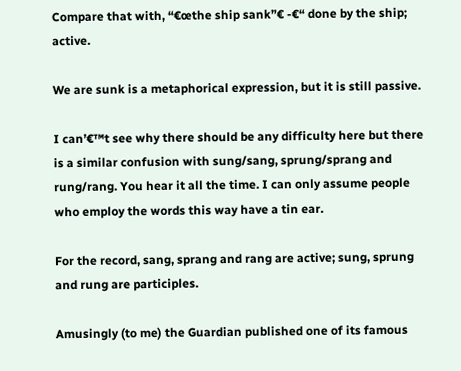Compare that with, “€œthe ship sank”€ -€“ done by the ship; active.

We are sunk is a metaphorical expression, but it is still passive.

I can’€™t see why there should be any difficulty here but there is a similar confusion with sung/sang, sprung/sprang and rung/rang. You hear it all the time. I can only assume people who employ the words this way have a tin ear.

For the record, sang, sprang and rang are active; sung, sprung and rung are participles.

Amusingly (to me) the Guardian published one of its famous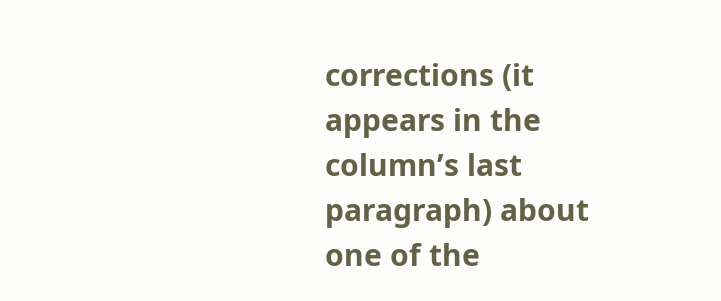corrections (it appears in the column’s last paragraph) about one of the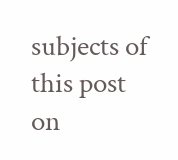subjects of this post on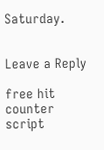Saturday.


Leave a Reply

free hit counter script